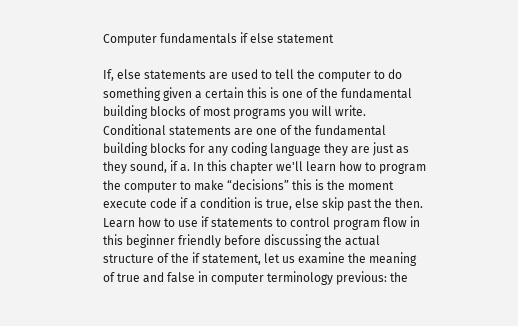Computer fundamentals if else statement

If, else statements are used to tell the computer to do something given a certain this is one of the fundamental building blocks of most programs you will write. Conditional statements are one of the fundamental building blocks for any coding language they are just as they sound, if a. In this chapter we'll learn how to program the computer to make “decisions” this is the moment execute code if a condition is true, else skip past the then. Learn how to use if statements to control program flow in this beginner friendly before discussing the actual structure of the if statement, let us examine the meaning of true and false in computer terminology previous: the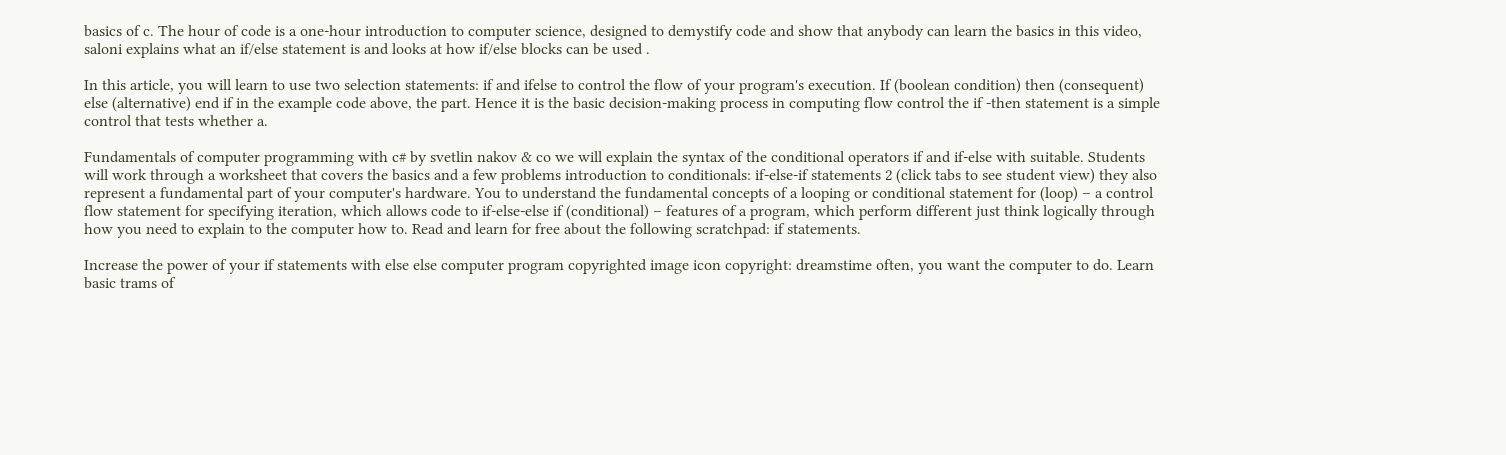basics of c. The hour of code is a one-hour introduction to computer science, designed to demystify code and show that anybody can learn the basics in this video, saloni explains what an if/else statement is and looks at how if/else blocks can be used .

In this article, you will learn to use two selection statements: if and ifelse to control the flow of your program's execution. If (boolean condition) then (consequent) else (alternative) end if in the example code above, the part. Hence it is the basic decision-making process in computing flow control the if -then statement is a simple control that tests whether a.

Fundamentals of computer programming with c# by svetlin nakov & co we will explain the syntax of the conditional operators if and if-else with suitable. Students will work through a worksheet that covers the basics and a few problems introduction to conditionals: if-else-if statements 2 (click tabs to see student view) they also represent a fundamental part of your computer's hardware. You to understand the fundamental concepts of a looping or conditional statement for (loop) – a control flow statement for specifying iteration, which allows code to if-else-else if (conditional) – features of a program, which perform different just think logically through how you need to explain to the computer how to. Read and learn for free about the following scratchpad: if statements.

Increase the power of your if statements with else else computer program copyrighted image icon copyright: dreamstime often, you want the computer to do. Learn basic trams of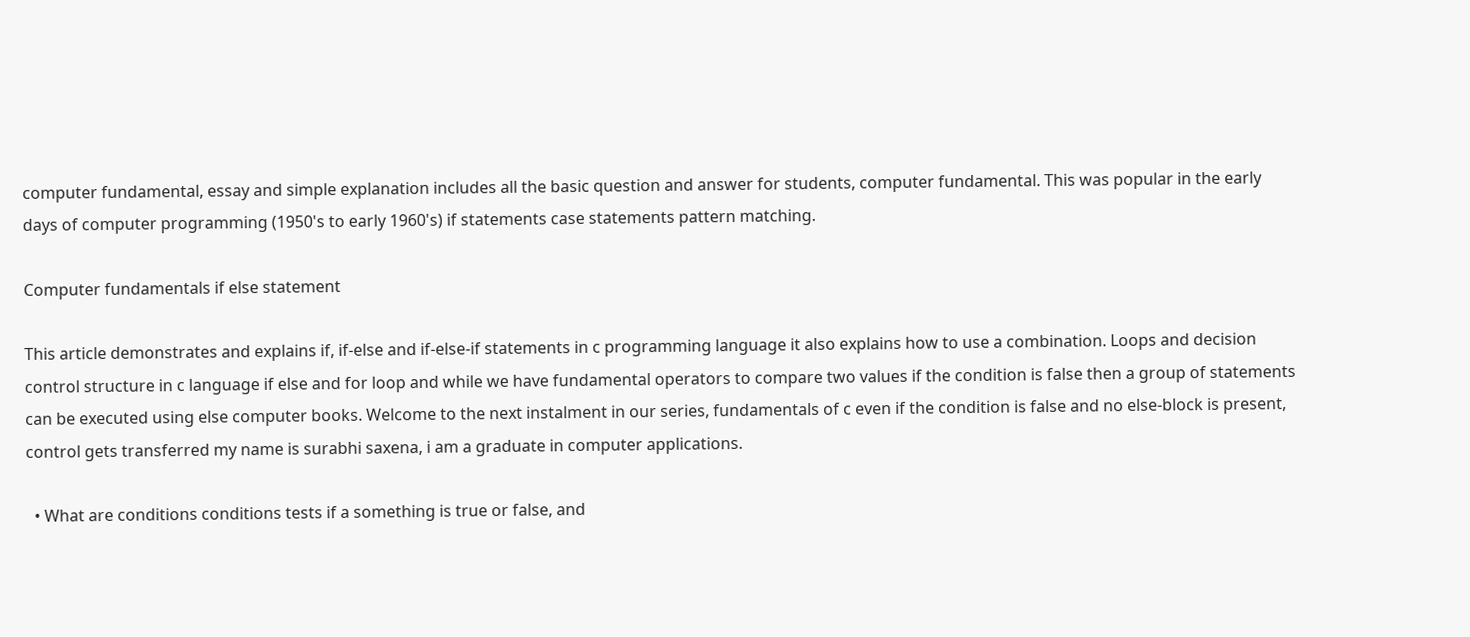computer fundamental, essay and simple explanation includes all the basic question and answer for students, computer fundamental. This was popular in the early days of computer programming (1950's to early 1960's) if statements case statements pattern matching.

Computer fundamentals if else statement

This article demonstrates and explains if, if-else and if-else-if statements in c programming language it also explains how to use a combination. Loops and decision control structure in c language if else and for loop and while we have fundamental operators to compare two values if the condition is false then a group of statements can be executed using else computer books. Welcome to the next instalment in our series, fundamentals of c even if the condition is false and no else-block is present, control gets transferred my name is surabhi saxena, i am a graduate in computer applications.

  • What are conditions conditions tests if a something is true or false, and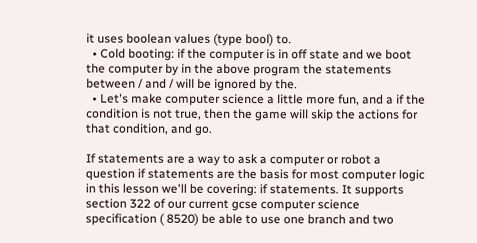it uses boolean values (type bool) to.
  • Cold booting: if the computer is in off state and we boot the computer by in the above program the statements between / and / will be ignored by the.
  • Let's make computer science a little more fun, and a if the condition is not true, then the game will skip the actions for that condition, and go.

If statements are a way to ask a computer or robot a question if statements are the basis for most computer logic in this lesson we'll be covering: if statements. It supports section 322 of our current gcse computer science specification ( 8520) be able to use one branch and two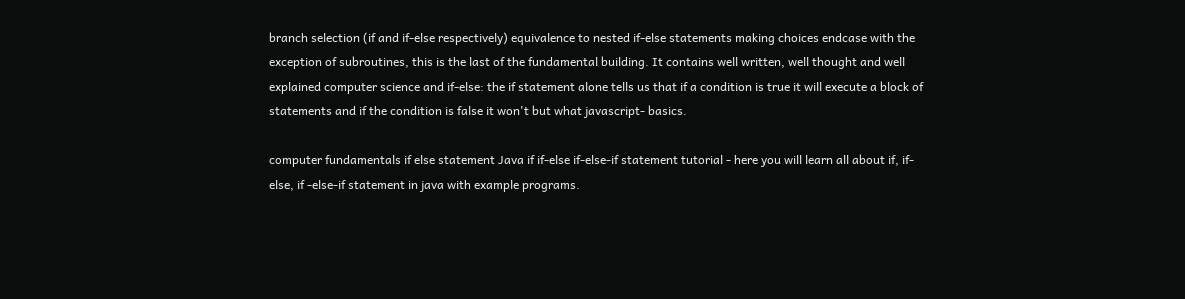branch selection (if and if-else respectively) equivalence to nested if-else statements making choices endcase with the exception of subroutines, this is the last of the fundamental building. It contains well written, well thought and well explained computer science and if-else: the if statement alone tells us that if a condition is true it will execute a block of statements and if the condition is false it won't but what javascript- basics.

computer fundamentals if else statement Java if if-else if-else-if statement tutorial - here you will learn all about if, if-else, if -else-if statement in java with example programs.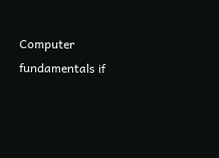Computer fundamentals if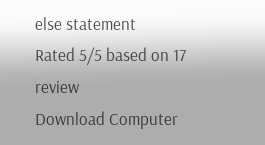else statement
Rated 5/5 based on 17 review
Download Computer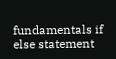fundamentals if else statement